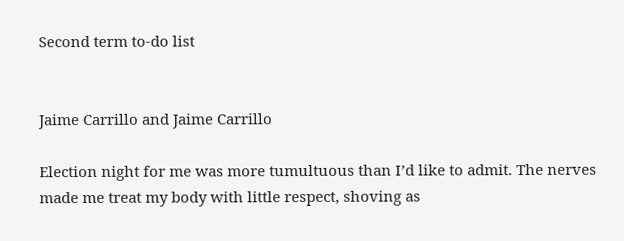Second term to-do list


Jaime Carrillo and Jaime Carrillo

Election night for me was more tumultuous than I’d like to admit. The nerves made me treat my body with little respect, shoving as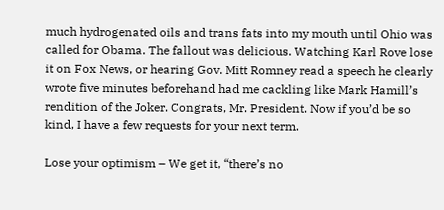much hydrogenated oils and trans fats into my mouth until Ohio was called for Obama. The fallout was delicious. Watching Karl Rove lose it on Fox News, or hearing Gov. Mitt Romney read a speech he clearly wrote five minutes beforehand had me cackling like Mark Hamill’s rendition of the Joker. Congrats, Mr. President. Now if you’d be so kind, I have a few requests for your next term.

Lose your optimism – We get it, “there’s no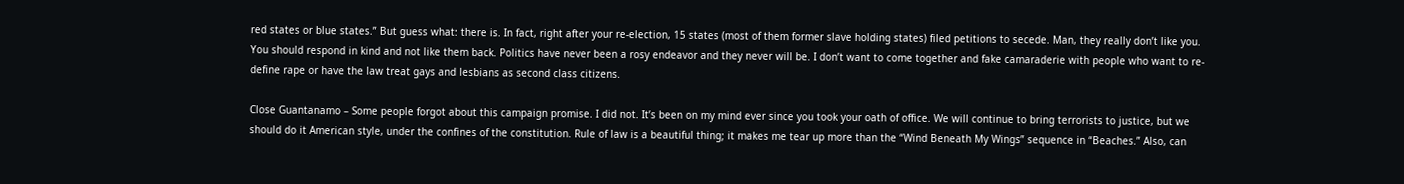red states or blue states.” But guess what: there is. In fact, right after your re-election, 15 states (most of them former slave holding states) filed petitions to secede. Man, they really don’t like you. You should respond in kind and not like them back. Politics have never been a rosy endeavor and they never will be. I don’t want to come together and fake camaraderie with people who want to re-define rape or have the law treat gays and lesbians as second class citizens.

Close Guantanamo – Some people forgot about this campaign promise. I did not. It’s been on my mind ever since you took your oath of office. We will continue to bring terrorists to justice, but we should do it American style, under the confines of the constitution. Rule of law is a beautiful thing; it makes me tear up more than the “Wind Beneath My Wings” sequence in “Beaches.” Also, can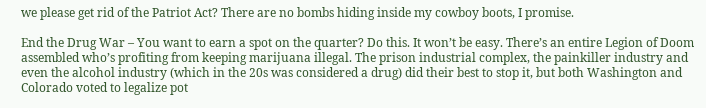we please get rid of the Patriot Act? There are no bombs hiding inside my cowboy boots, I promise.

End the Drug War – You want to earn a spot on the quarter? Do this. It won’t be easy. There’s an entire Legion of Doom assembled who’s profiting from keeping marijuana illegal. The prison industrial complex, the painkiller industry and even the alcohol industry (which in the 20s was considered a drug) did their best to stop it, but both Washington and Colorado voted to legalize pot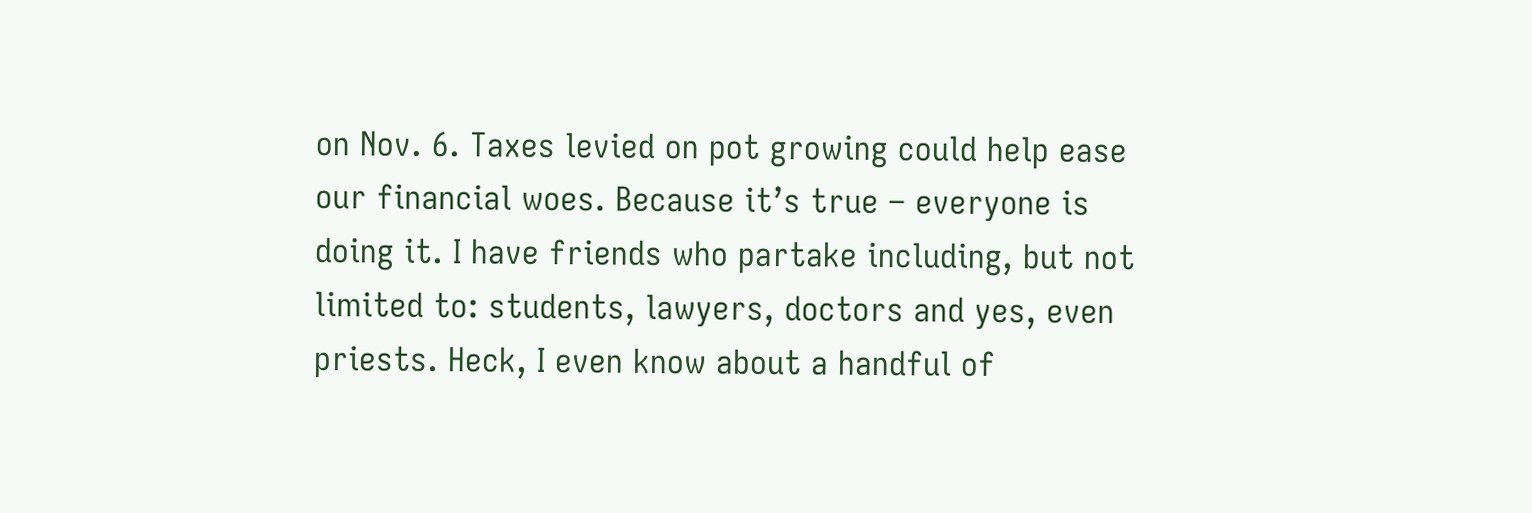on Nov. 6. Taxes levied on pot growing could help ease our financial woes. Because it’s true – everyone is doing it. I have friends who partake including, but not limited to: students, lawyers, doctors and yes, even priests. Heck, I even know about a handful of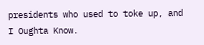presidents who used to toke up, and I Oughta Know.